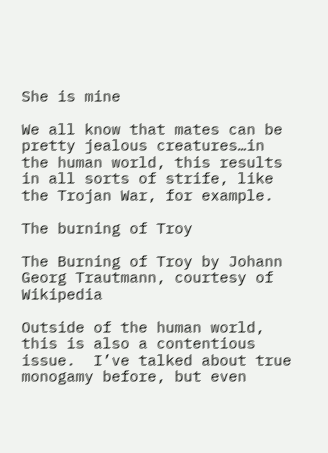She is mine

We all know that mates can be pretty jealous creatures…in the human world, this results in all sorts of strife, like the Trojan War, for example.

The burning of Troy

The Burning of Troy by Johann Georg Trautmann, courtesy of Wikipedia

Outside of the human world, this is also a contentious issue.  I’ve talked about true monogamy before, but even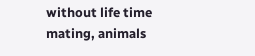without life time mating, animals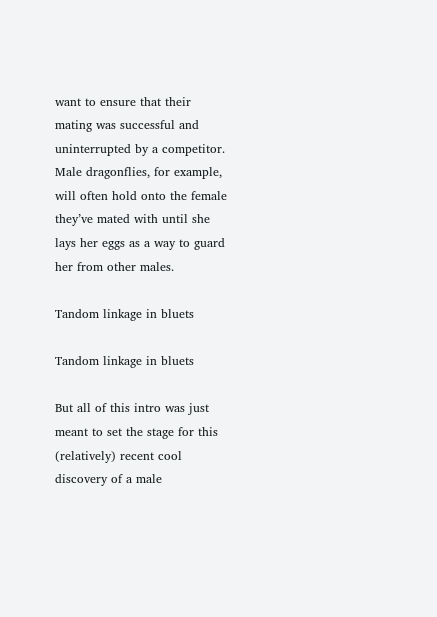want to ensure that their mating was successful and uninterrupted by a competitor.  Male dragonflies, for example, will often hold onto the female they’ve mated with until she lays her eggs as a way to guard her from other males.

Tandom linkage in bluets

Tandom linkage in bluets

But all of this intro was just meant to set the stage for this (relatively) recent cool discovery of a male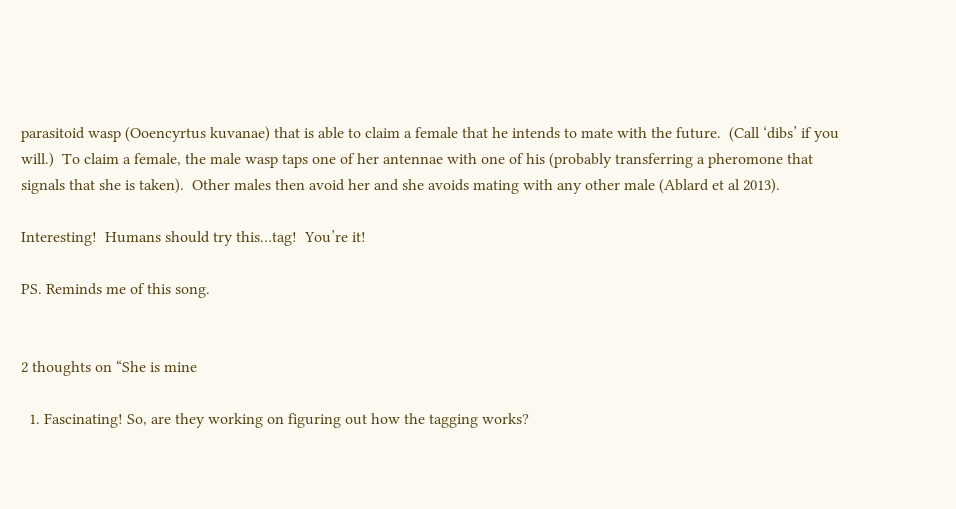parasitoid wasp (Ooencyrtus kuvanae) that is able to claim a female that he intends to mate with the future.  (Call ‘dibs’ if you will.)  To claim a female, the male wasp taps one of her antennae with one of his (probably transferring a pheromone that signals that she is taken).  Other males then avoid her and she avoids mating with any other male (Ablard et al 2013).

Interesting!  Humans should try this…tag!  You’re it!

PS. Reminds me of this song.


2 thoughts on “She is mine

  1. Fascinating! So, are they working on figuring out how the tagging works?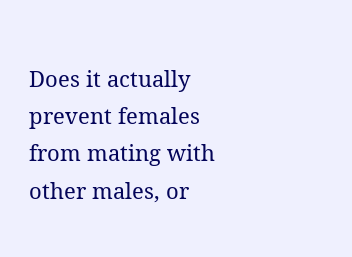Does it actually prevent females from mating with other males, or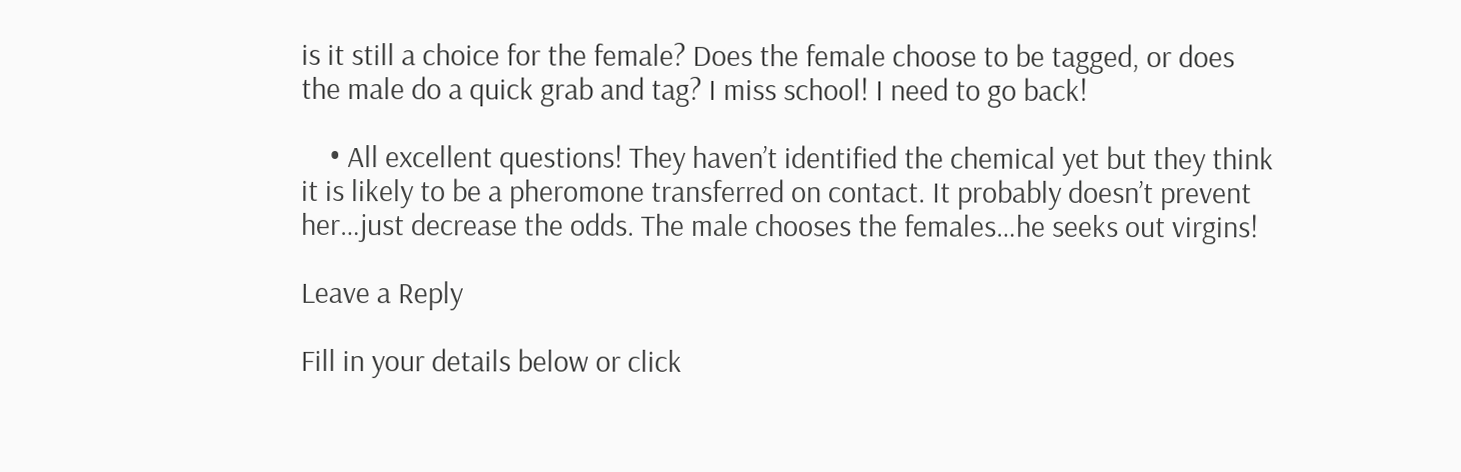is it still a choice for the female? Does the female choose to be tagged, or does the male do a quick grab and tag? I miss school! I need to go back!

    • All excellent questions! They haven’t identified the chemical yet but they think it is likely to be a pheromone transferred on contact. It probably doesn’t prevent her…just decrease the odds. The male chooses the females…he seeks out virgins!

Leave a Reply

Fill in your details below or click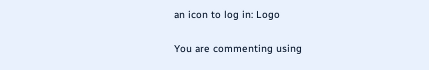an icon to log in: Logo

You are commenting using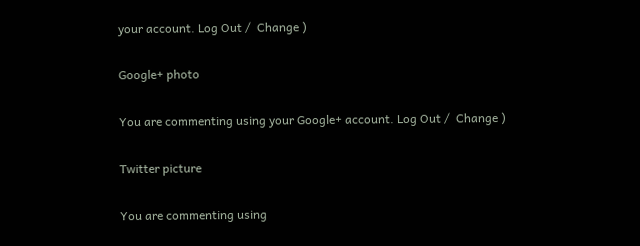your account. Log Out /  Change )

Google+ photo

You are commenting using your Google+ account. Log Out /  Change )

Twitter picture

You are commenting using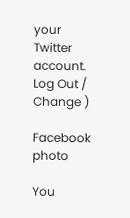your Twitter account. Log Out /  Change )

Facebook photo

You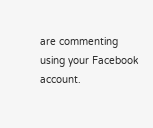are commenting using your Facebook account.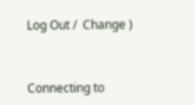Log Out /  Change )


Connecting to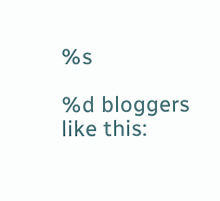%s

%d bloggers like this: